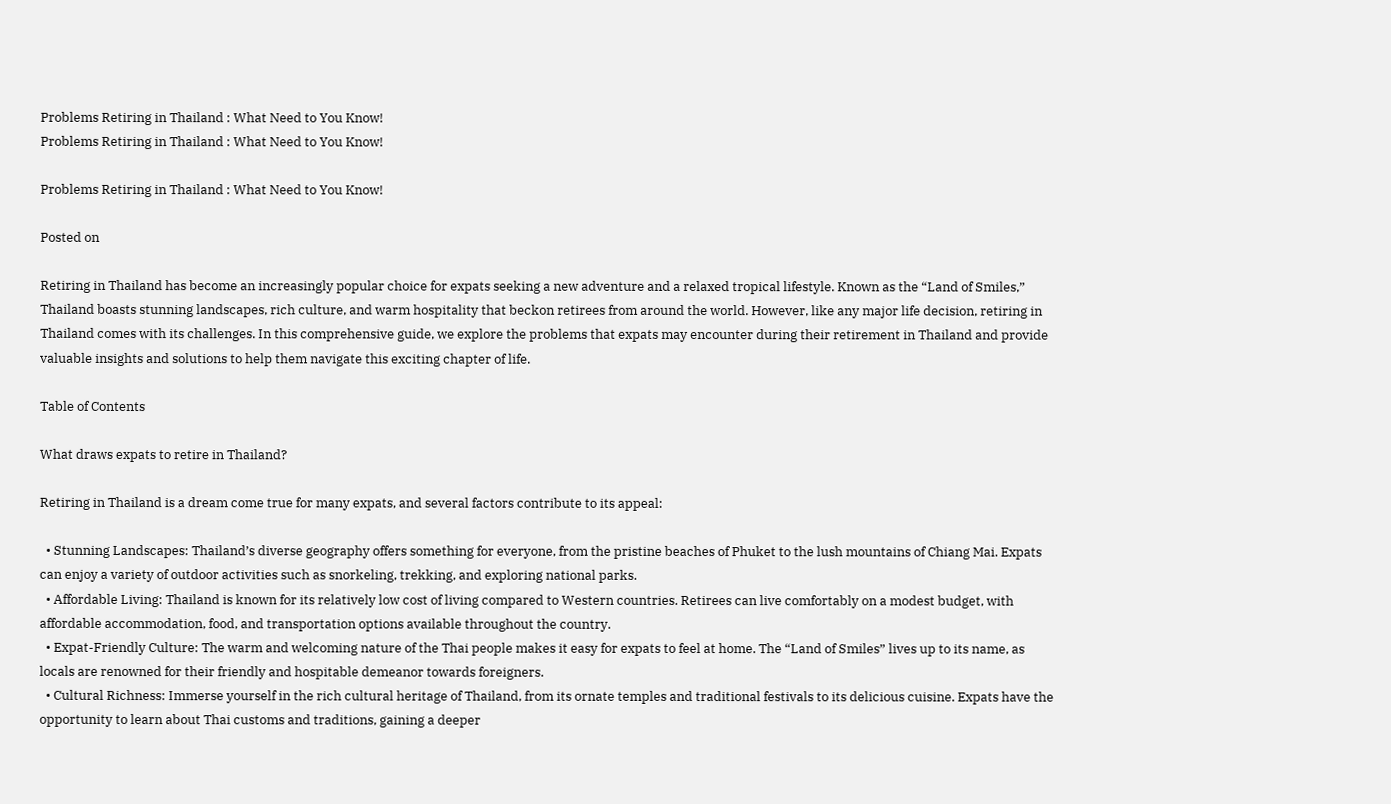Problems Retiring in Thailand : What Need to You Know!
Problems Retiring in Thailand : What Need to You Know!

Problems Retiring in Thailand : What Need to You Know!

Posted on

Retiring in Thailand has become an increasingly popular choice for expats seeking a new adventure and a relaxed tropical lifestyle. Known as the “Land of Smiles,” Thailand boasts stunning landscapes, rich culture, and warm hospitality that beckon retirees from around the world. However, like any major life decision, retiring in Thailand comes with its challenges. In this comprehensive guide, we explore the problems that expats may encounter during their retirement in Thailand and provide valuable insights and solutions to help them navigate this exciting chapter of life.

Table of Contents

What draws expats to retire in Thailand?

Retiring in Thailand is a dream come true for many expats, and several factors contribute to its appeal:

  • Stunning Landscapes: Thailand’s diverse geography offers something for everyone, from the pristine beaches of Phuket to the lush mountains of Chiang Mai. Expats can enjoy a variety of outdoor activities such as snorkeling, trekking, and exploring national parks.
  • Affordable Living: Thailand is known for its relatively low cost of living compared to Western countries. Retirees can live comfortably on a modest budget, with affordable accommodation, food, and transportation options available throughout the country.
  • Expat-Friendly Culture: The warm and welcoming nature of the Thai people makes it easy for expats to feel at home. The “Land of Smiles” lives up to its name, as locals are renowned for their friendly and hospitable demeanor towards foreigners.
  • Cultural Richness: Immerse yourself in the rich cultural heritage of Thailand, from its ornate temples and traditional festivals to its delicious cuisine. Expats have the opportunity to learn about Thai customs and traditions, gaining a deeper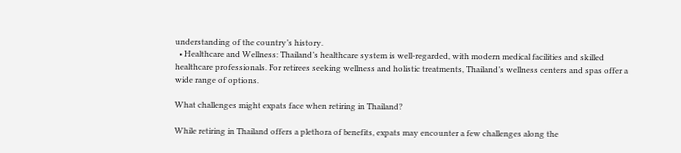understanding of the country’s history.
  • Healthcare and Wellness: Thailand’s healthcare system is well-regarded, with modern medical facilities and skilled healthcare professionals. For retirees seeking wellness and holistic treatments, Thailand’s wellness centers and spas offer a wide range of options.

What challenges might expats face when retiring in Thailand?

While retiring in Thailand offers a plethora of benefits, expats may encounter a few challenges along the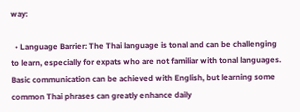way:

  • Language Barrier: The Thai language is tonal and can be challenging to learn, especially for expats who are not familiar with tonal languages. Basic communication can be achieved with English, but learning some common Thai phrases can greatly enhance daily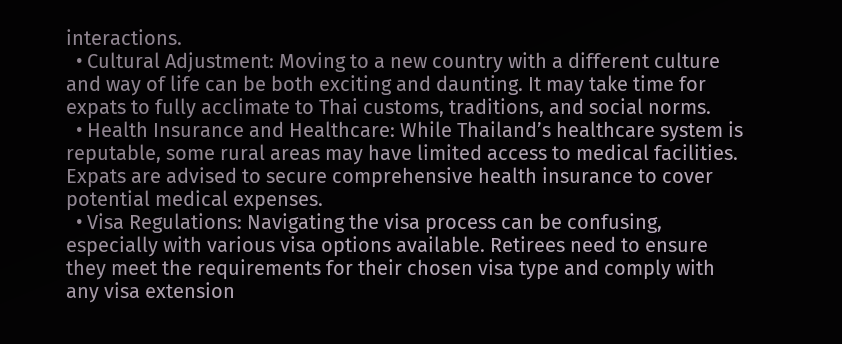interactions.
  • Cultural Adjustment: Moving to a new country with a different culture and way of life can be both exciting and daunting. It may take time for expats to fully acclimate to Thai customs, traditions, and social norms.
  • Health Insurance and Healthcare: While Thailand’s healthcare system is reputable, some rural areas may have limited access to medical facilities. Expats are advised to secure comprehensive health insurance to cover potential medical expenses.
  • Visa Regulations: Navigating the visa process can be confusing, especially with various visa options available. Retirees need to ensure they meet the requirements for their chosen visa type and comply with any visa extension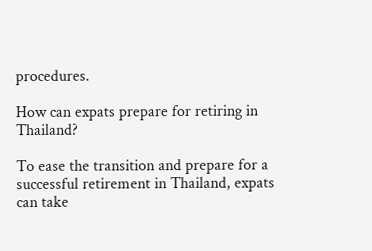procedures.

How can expats prepare for retiring in Thailand?

To ease the transition and prepare for a successful retirement in Thailand, expats can take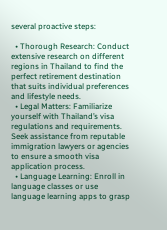several proactive steps:

  • Thorough Research: Conduct extensive research on different regions in Thailand to find the perfect retirement destination that suits individual preferences and lifestyle needs.
  • Legal Matters: Familiarize yourself with Thailand’s visa regulations and requirements. Seek assistance from reputable immigration lawyers or agencies to ensure a smooth visa application process.
  • Language Learning: Enroll in language classes or use language learning apps to grasp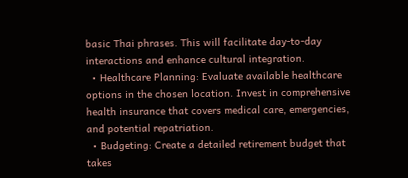basic Thai phrases. This will facilitate day-to-day interactions and enhance cultural integration.
  • Healthcare Planning: Evaluate available healthcare options in the chosen location. Invest in comprehensive health insurance that covers medical care, emergencies, and potential repatriation.
  • Budgeting: Create a detailed retirement budget that takes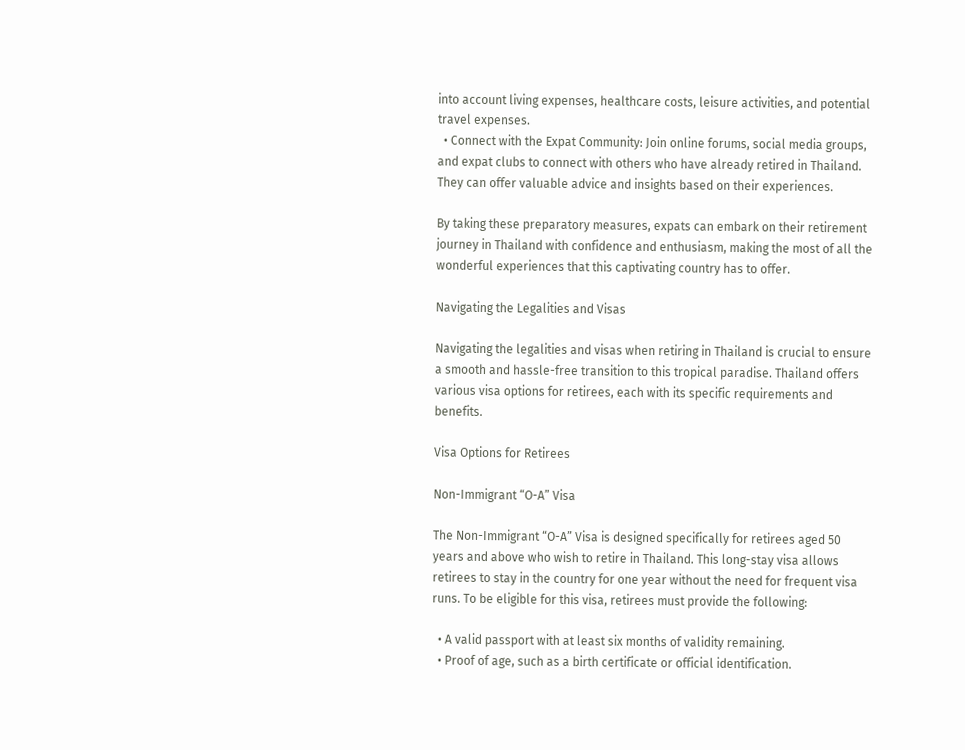into account living expenses, healthcare costs, leisure activities, and potential travel expenses.
  • Connect with the Expat Community: Join online forums, social media groups, and expat clubs to connect with others who have already retired in Thailand. They can offer valuable advice and insights based on their experiences.

By taking these preparatory measures, expats can embark on their retirement journey in Thailand with confidence and enthusiasm, making the most of all the wonderful experiences that this captivating country has to offer.

Navigating the Legalities and Visas

Navigating the legalities and visas when retiring in Thailand is crucial to ensure a smooth and hassle-free transition to this tropical paradise. Thailand offers various visa options for retirees, each with its specific requirements and benefits.

Visa Options for Retirees

Non-Immigrant “O-A” Visa

The Non-Immigrant “O-A” Visa is designed specifically for retirees aged 50 years and above who wish to retire in Thailand. This long-stay visa allows retirees to stay in the country for one year without the need for frequent visa runs. To be eligible for this visa, retirees must provide the following:

  • A valid passport with at least six months of validity remaining.
  • Proof of age, such as a birth certificate or official identification.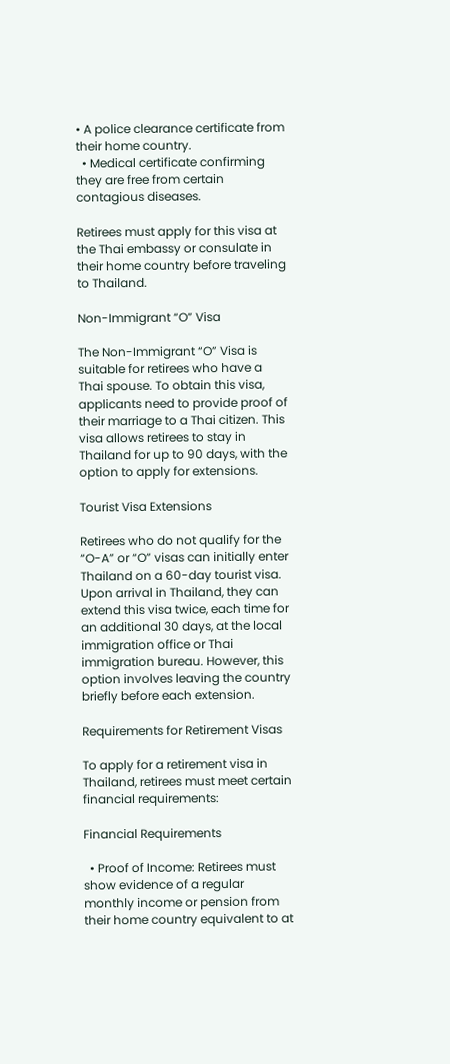• A police clearance certificate from their home country.
  • Medical certificate confirming they are free from certain contagious diseases.

Retirees must apply for this visa at the Thai embassy or consulate in their home country before traveling to Thailand.

Non-Immigrant “O” Visa

The Non-Immigrant “O” Visa is suitable for retirees who have a Thai spouse. To obtain this visa, applicants need to provide proof of their marriage to a Thai citizen. This visa allows retirees to stay in Thailand for up to 90 days, with the option to apply for extensions.

Tourist Visa Extensions

Retirees who do not qualify for the “O-A” or “O” visas can initially enter Thailand on a 60-day tourist visa. Upon arrival in Thailand, they can extend this visa twice, each time for an additional 30 days, at the local immigration office or Thai immigration bureau. However, this option involves leaving the country briefly before each extension.

Requirements for Retirement Visas

To apply for a retirement visa in Thailand, retirees must meet certain financial requirements:

Financial Requirements

  • Proof of Income: Retirees must show evidence of a regular monthly income or pension from their home country equivalent to at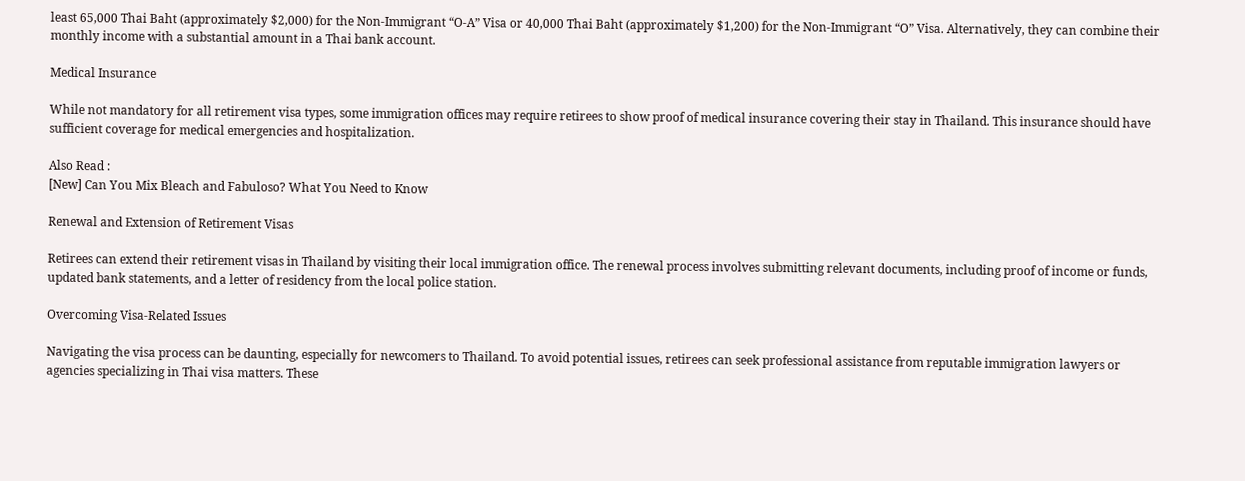least 65,000 Thai Baht (approximately $2,000) for the Non-Immigrant “O-A” Visa or 40,000 Thai Baht (approximately $1,200) for the Non-Immigrant “O” Visa. Alternatively, they can combine their monthly income with a substantial amount in a Thai bank account.

Medical Insurance

While not mandatory for all retirement visa types, some immigration offices may require retirees to show proof of medical insurance covering their stay in Thailand. This insurance should have sufficient coverage for medical emergencies and hospitalization.

Also Read :
[New] Can You Mix Bleach and Fabuloso? What You Need to Know

Renewal and Extension of Retirement Visas

Retirees can extend their retirement visas in Thailand by visiting their local immigration office. The renewal process involves submitting relevant documents, including proof of income or funds, updated bank statements, and a letter of residency from the local police station.

Overcoming Visa-Related Issues

Navigating the visa process can be daunting, especially for newcomers to Thailand. To avoid potential issues, retirees can seek professional assistance from reputable immigration lawyers or agencies specializing in Thai visa matters. These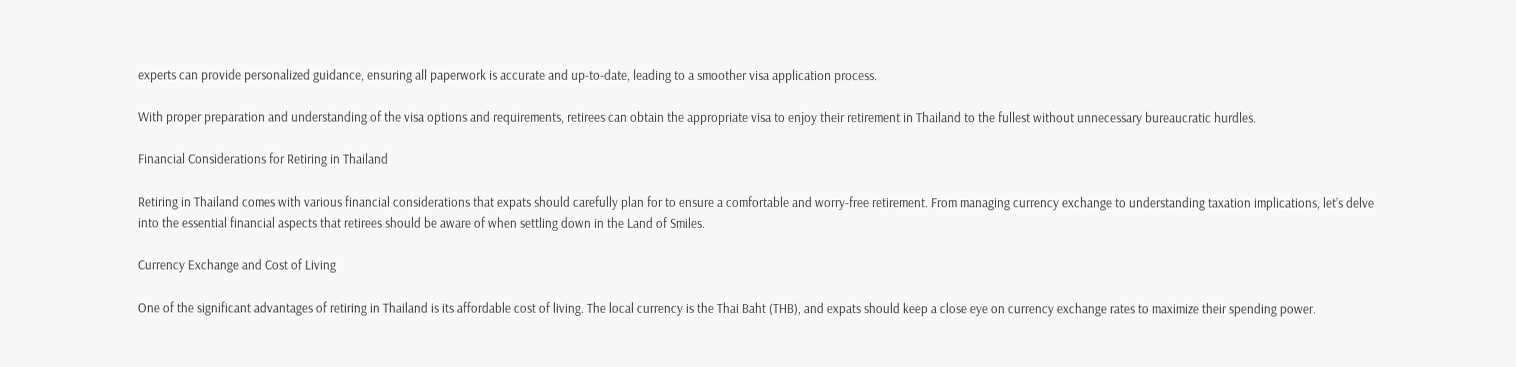experts can provide personalized guidance, ensuring all paperwork is accurate and up-to-date, leading to a smoother visa application process.

With proper preparation and understanding of the visa options and requirements, retirees can obtain the appropriate visa to enjoy their retirement in Thailand to the fullest without unnecessary bureaucratic hurdles.

Financial Considerations for Retiring in Thailand

Retiring in Thailand comes with various financial considerations that expats should carefully plan for to ensure a comfortable and worry-free retirement. From managing currency exchange to understanding taxation implications, let’s delve into the essential financial aspects that retirees should be aware of when settling down in the Land of Smiles.

Currency Exchange and Cost of Living

One of the significant advantages of retiring in Thailand is its affordable cost of living. The local currency is the Thai Baht (THB), and expats should keep a close eye on currency exchange rates to maximize their spending power.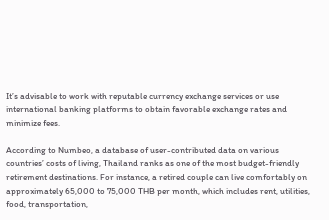It’s advisable to work with reputable currency exchange services or use international banking platforms to obtain favorable exchange rates and minimize fees.

According to Numbeo, a database of user-contributed data on various countries’ costs of living, Thailand ranks as one of the most budget-friendly retirement destinations. For instance, a retired couple can live comfortably on approximately 65,000 to 75,000 THB per month, which includes rent, utilities, food, transportation,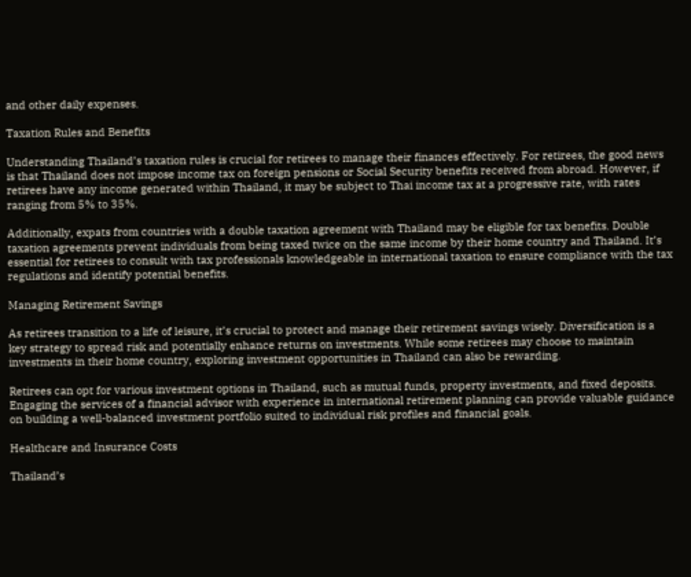and other daily expenses.

Taxation Rules and Benefits

Understanding Thailand’s taxation rules is crucial for retirees to manage their finances effectively. For retirees, the good news is that Thailand does not impose income tax on foreign pensions or Social Security benefits received from abroad. However, if retirees have any income generated within Thailand, it may be subject to Thai income tax at a progressive rate, with rates ranging from 5% to 35%.

Additionally, expats from countries with a double taxation agreement with Thailand may be eligible for tax benefits. Double taxation agreements prevent individuals from being taxed twice on the same income by their home country and Thailand. It’s essential for retirees to consult with tax professionals knowledgeable in international taxation to ensure compliance with the tax regulations and identify potential benefits.

Managing Retirement Savings

As retirees transition to a life of leisure, it’s crucial to protect and manage their retirement savings wisely. Diversification is a key strategy to spread risk and potentially enhance returns on investments. While some retirees may choose to maintain investments in their home country, exploring investment opportunities in Thailand can also be rewarding.

Retirees can opt for various investment options in Thailand, such as mutual funds, property investments, and fixed deposits. Engaging the services of a financial advisor with experience in international retirement planning can provide valuable guidance on building a well-balanced investment portfolio suited to individual risk profiles and financial goals.

Healthcare and Insurance Costs

Thailand’s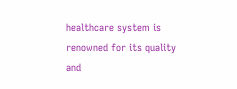healthcare system is renowned for its quality and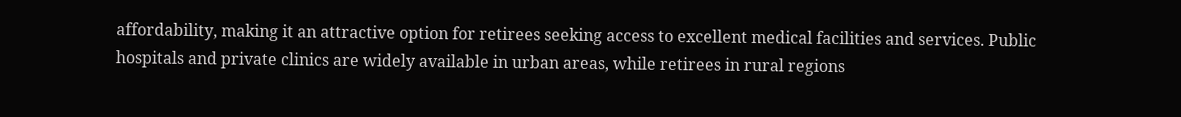affordability, making it an attractive option for retirees seeking access to excellent medical facilities and services. Public hospitals and private clinics are widely available in urban areas, while retirees in rural regions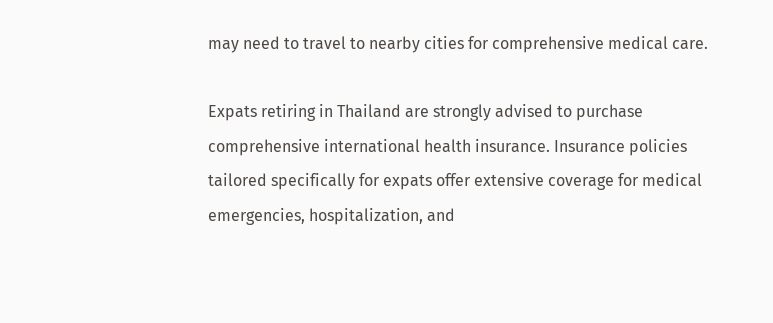may need to travel to nearby cities for comprehensive medical care.

Expats retiring in Thailand are strongly advised to purchase comprehensive international health insurance. Insurance policies tailored specifically for expats offer extensive coverage for medical emergencies, hospitalization, and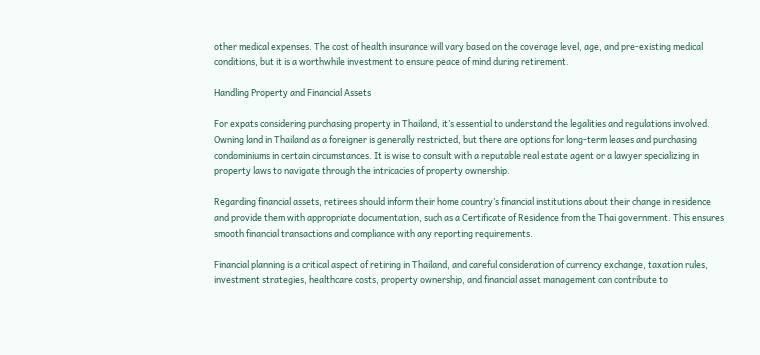other medical expenses. The cost of health insurance will vary based on the coverage level, age, and pre-existing medical conditions, but it is a worthwhile investment to ensure peace of mind during retirement.

Handling Property and Financial Assets

For expats considering purchasing property in Thailand, it’s essential to understand the legalities and regulations involved. Owning land in Thailand as a foreigner is generally restricted, but there are options for long-term leases and purchasing condominiums in certain circumstances. It is wise to consult with a reputable real estate agent or a lawyer specializing in property laws to navigate through the intricacies of property ownership.

Regarding financial assets, retirees should inform their home country’s financial institutions about their change in residence and provide them with appropriate documentation, such as a Certificate of Residence from the Thai government. This ensures smooth financial transactions and compliance with any reporting requirements.

Financial planning is a critical aspect of retiring in Thailand, and careful consideration of currency exchange, taxation rules, investment strategies, healthcare costs, property ownership, and financial asset management can contribute to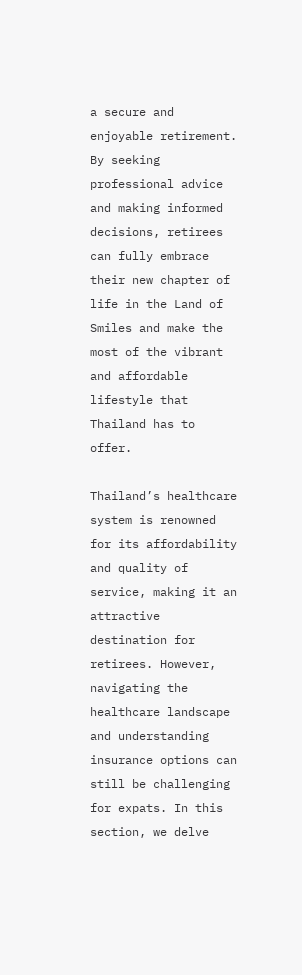a secure and enjoyable retirement. By seeking professional advice and making informed decisions, retirees can fully embrace their new chapter of life in the Land of Smiles and make the most of the vibrant and affordable lifestyle that Thailand has to offer.

Thailand’s healthcare system is renowned for its affordability and quality of service, making it an attractive destination for retirees. However, navigating the healthcare landscape and understanding insurance options can still be challenging for expats. In this section, we delve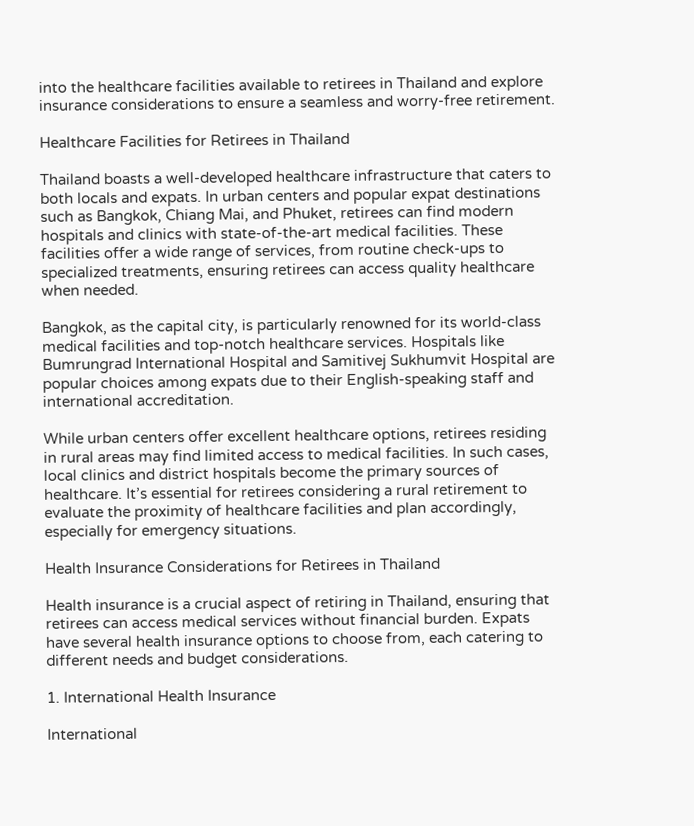into the healthcare facilities available to retirees in Thailand and explore insurance considerations to ensure a seamless and worry-free retirement.

Healthcare Facilities for Retirees in Thailand

Thailand boasts a well-developed healthcare infrastructure that caters to both locals and expats. In urban centers and popular expat destinations such as Bangkok, Chiang Mai, and Phuket, retirees can find modern hospitals and clinics with state-of-the-art medical facilities. These facilities offer a wide range of services, from routine check-ups to specialized treatments, ensuring retirees can access quality healthcare when needed.

Bangkok, as the capital city, is particularly renowned for its world-class medical facilities and top-notch healthcare services. Hospitals like Bumrungrad International Hospital and Samitivej Sukhumvit Hospital are popular choices among expats due to their English-speaking staff and international accreditation.

While urban centers offer excellent healthcare options, retirees residing in rural areas may find limited access to medical facilities. In such cases, local clinics and district hospitals become the primary sources of healthcare. It’s essential for retirees considering a rural retirement to evaluate the proximity of healthcare facilities and plan accordingly, especially for emergency situations.

Health Insurance Considerations for Retirees in Thailand

Health insurance is a crucial aspect of retiring in Thailand, ensuring that retirees can access medical services without financial burden. Expats have several health insurance options to choose from, each catering to different needs and budget considerations.

1. International Health Insurance

International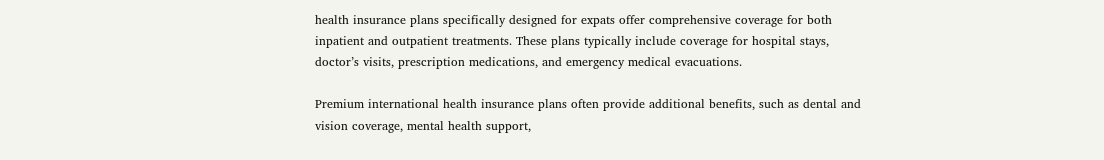health insurance plans specifically designed for expats offer comprehensive coverage for both inpatient and outpatient treatments. These plans typically include coverage for hospital stays, doctor’s visits, prescription medications, and emergency medical evacuations.

Premium international health insurance plans often provide additional benefits, such as dental and vision coverage, mental health support,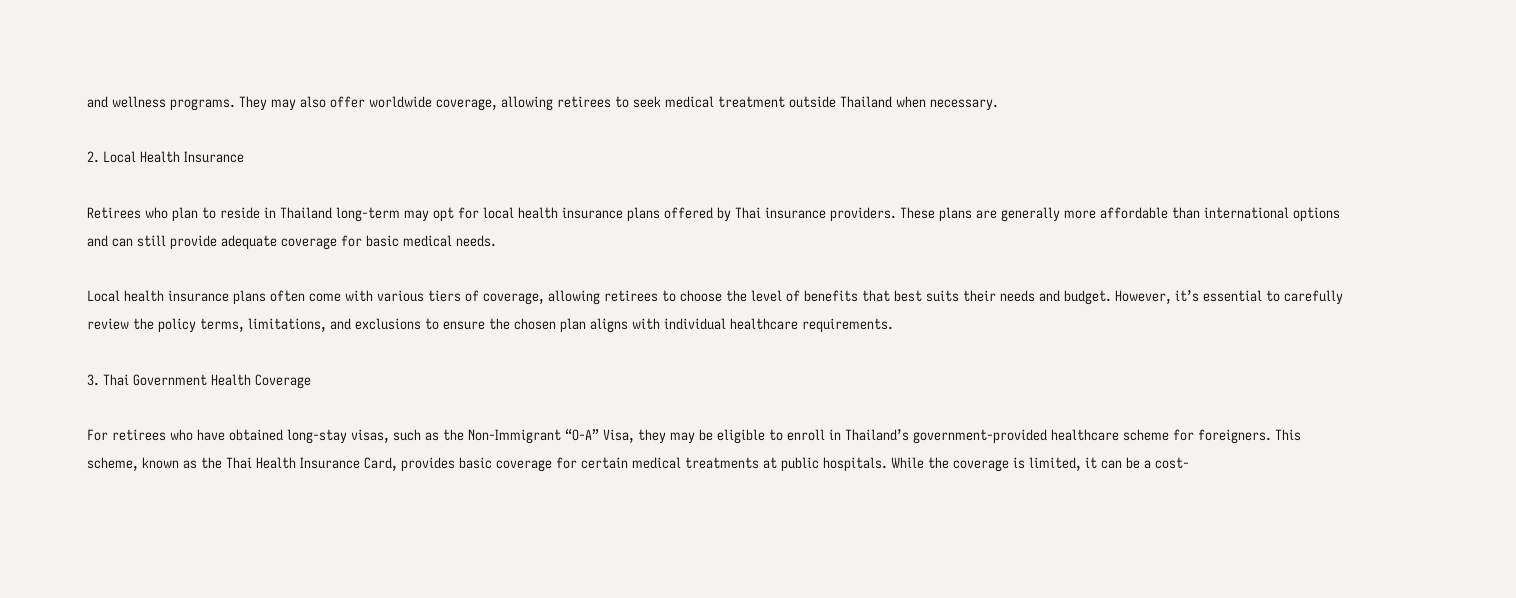and wellness programs. They may also offer worldwide coverage, allowing retirees to seek medical treatment outside Thailand when necessary.

2. Local Health Insurance

Retirees who plan to reside in Thailand long-term may opt for local health insurance plans offered by Thai insurance providers. These plans are generally more affordable than international options and can still provide adequate coverage for basic medical needs.

Local health insurance plans often come with various tiers of coverage, allowing retirees to choose the level of benefits that best suits their needs and budget. However, it’s essential to carefully review the policy terms, limitations, and exclusions to ensure the chosen plan aligns with individual healthcare requirements.

3. Thai Government Health Coverage

For retirees who have obtained long-stay visas, such as the Non-Immigrant “O-A” Visa, they may be eligible to enroll in Thailand’s government-provided healthcare scheme for foreigners. This scheme, known as the Thai Health Insurance Card, provides basic coverage for certain medical treatments at public hospitals. While the coverage is limited, it can be a cost-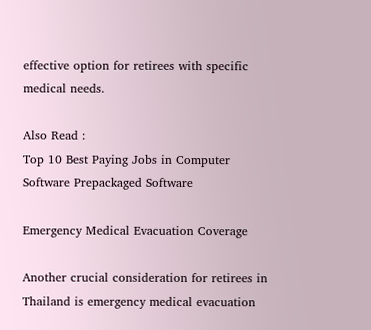effective option for retirees with specific medical needs.

Also Read :
Top 10 Best Paying Jobs in Computer Software Prepackaged Software

Emergency Medical Evacuation Coverage

Another crucial consideration for retirees in Thailand is emergency medical evacuation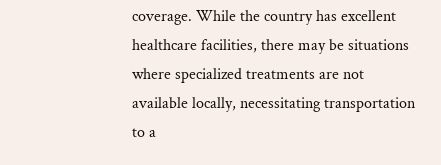coverage. While the country has excellent healthcare facilities, there may be situations where specialized treatments are not available locally, necessitating transportation to a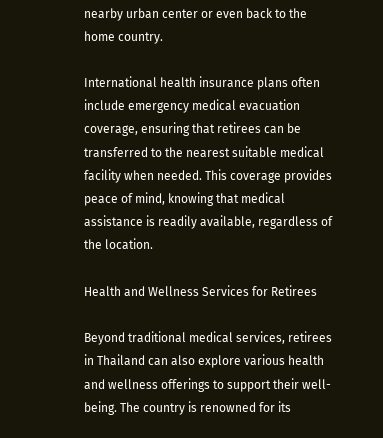nearby urban center or even back to the home country.

International health insurance plans often include emergency medical evacuation coverage, ensuring that retirees can be transferred to the nearest suitable medical facility when needed. This coverage provides peace of mind, knowing that medical assistance is readily available, regardless of the location.

Health and Wellness Services for Retirees

Beyond traditional medical services, retirees in Thailand can also explore various health and wellness offerings to support their well-being. The country is renowned for its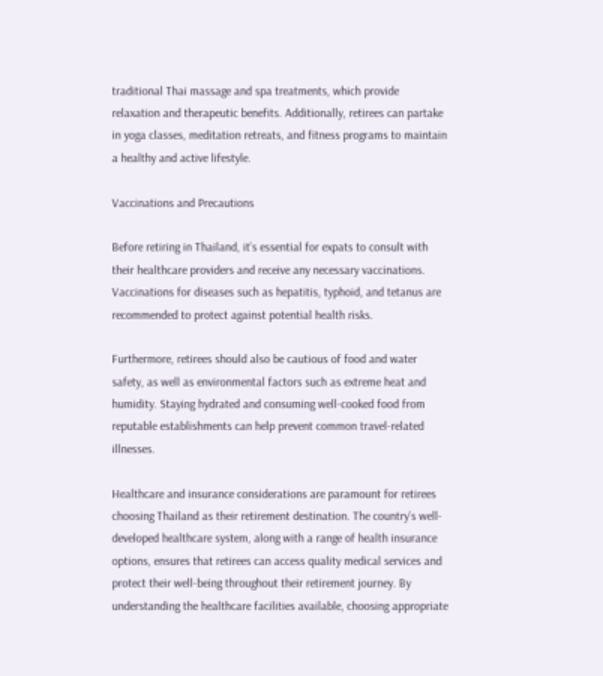traditional Thai massage and spa treatments, which provide relaxation and therapeutic benefits. Additionally, retirees can partake in yoga classes, meditation retreats, and fitness programs to maintain a healthy and active lifestyle.

Vaccinations and Precautions

Before retiring in Thailand, it’s essential for expats to consult with their healthcare providers and receive any necessary vaccinations. Vaccinations for diseases such as hepatitis, typhoid, and tetanus are recommended to protect against potential health risks.

Furthermore, retirees should also be cautious of food and water safety, as well as environmental factors such as extreme heat and humidity. Staying hydrated and consuming well-cooked food from reputable establishments can help prevent common travel-related illnesses.

Healthcare and insurance considerations are paramount for retirees choosing Thailand as their retirement destination. The country’s well-developed healthcare system, along with a range of health insurance options, ensures that retirees can access quality medical services and protect their well-being throughout their retirement journey. By understanding the healthcare facilities available, choosing appropriate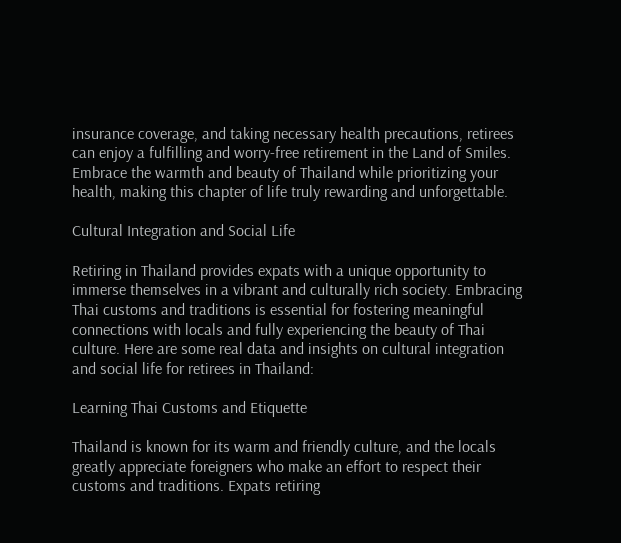insurance coverage, and taking necessary health precautions, retirees can enjoy a fulfilling and worry-free retirement in the Land of Smiles. Embrace the warmth and beauty of Thailand while prioritizing your health, making this chapter of life truly rewarding and unforgettable.

Cultural Integration and Social Life

Retiring in Thailand provides expats with a unique opportunity to immerse themselves in a vibrant and culturally rich society. Embracing Thai customs and traditions is essential for fostering meaningful connections with locals and fully experiencing the beauty of Thai culture. Here are some real data and insights on cultural integration and social life for retirees in Thailand:

Learning Thai Customs and Etiquette

Thailand is known for its warm and friendly culture, and the locals greatly appreciate foreigners who make an effort to respect their customs and traditions. Expats retiring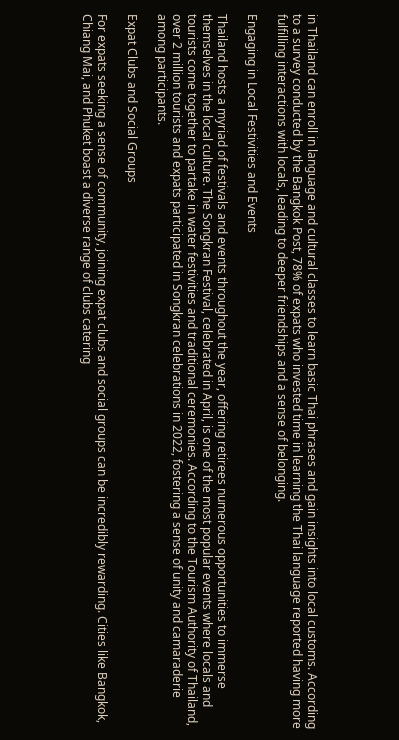in Thailand can enroll in language and cultural classes to learn basic Thai phrases and gain insights into local customs. According to a survey conducted by the Bangkok Post, 78% of expats who invested time in learning the Thai language reported having more fulfilling interactions with locals, leading to deeper friendships and a sense of belonging.

Engaging in Local Festivities and Events

Thailand hosts a myriad of festivals and events throughout the year, offering retirees numerous opportunities to immerse themselves in the local culture. The Songkran Festival, celebrated in April, is one of the most popular events where locals and tourists come together to partake in water festivities and traditional ceremonies. According to the Tourism Authority of Thailand, over 2 million tourists and expats participated in Songkran celebrations in 2022, fostering a sense of unity and camaraderie among participants.

Expat Clubs and Social Groups

For expats seeking a sense of community, joining expat clubs and social groups can be incredibly rewarding. Cities like Bangkok, Chiang Mai, and Phuket boast a diverse range of clubs catering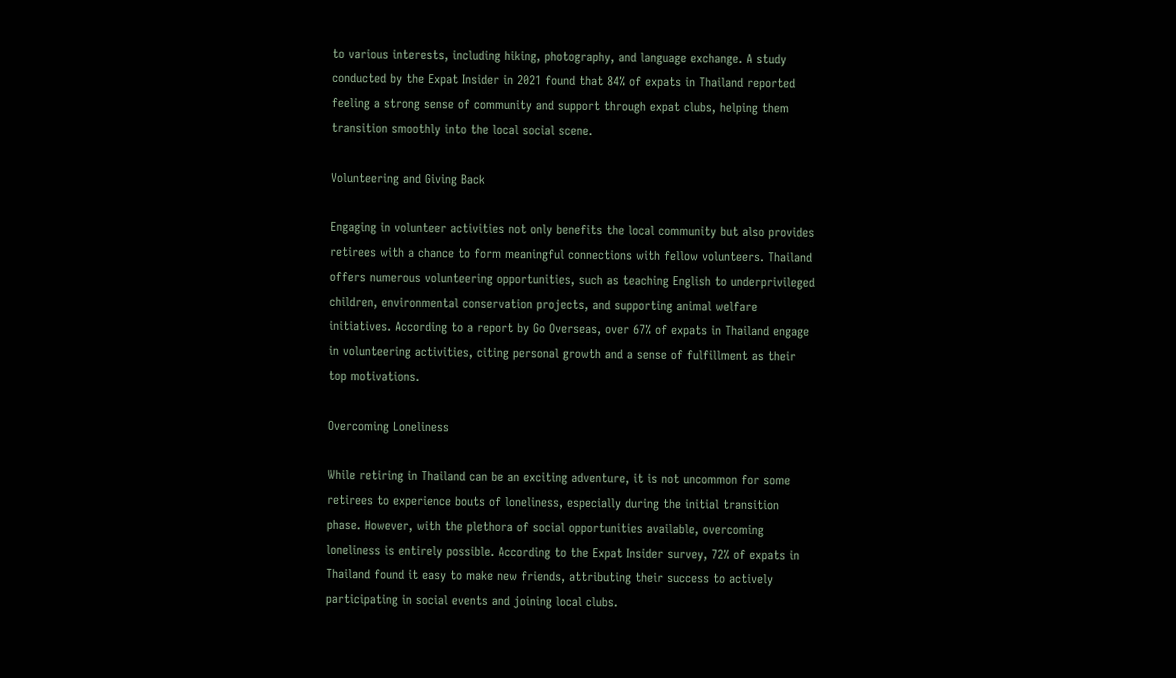to various interests, including hiking, photography, and language exchange. A study conducted by the Expat Insider in 2021 found that 84% of expats in Thailand reported feeling a strong sense of community and support through expat clubs, helping them transition smoothly into the local social scene.

Volunteering and Giving Back

Engaging in volunteer activities not only benefits the local community but also provides retirees with a chance to form meaningful connections with fellow volunteers. Thailand offers numerous volunteering opportunities, such as teaching English to underprivileged children, environmental conservation projects, and supporting animal welfare initiatives. According to a report by Go Overseas, over 67% of expats in Thailand engage in volunteering activities, citing personal growth and a sense of fulfillment as their top motivations.

Overcoming Loneliness

While retiring in Thailand can be an exciting adventure, it is not uncommon for some retirees to experience bouts of loneliness, especially during the initial transition phase. However, with the plethora of social opportunities available, overcoming loneliness is entirely possible. According to the Expat Insider survey, 72% of expats in Thailand found it easy to make new friends, attributing their success to actively participating in social events and joining local clubs.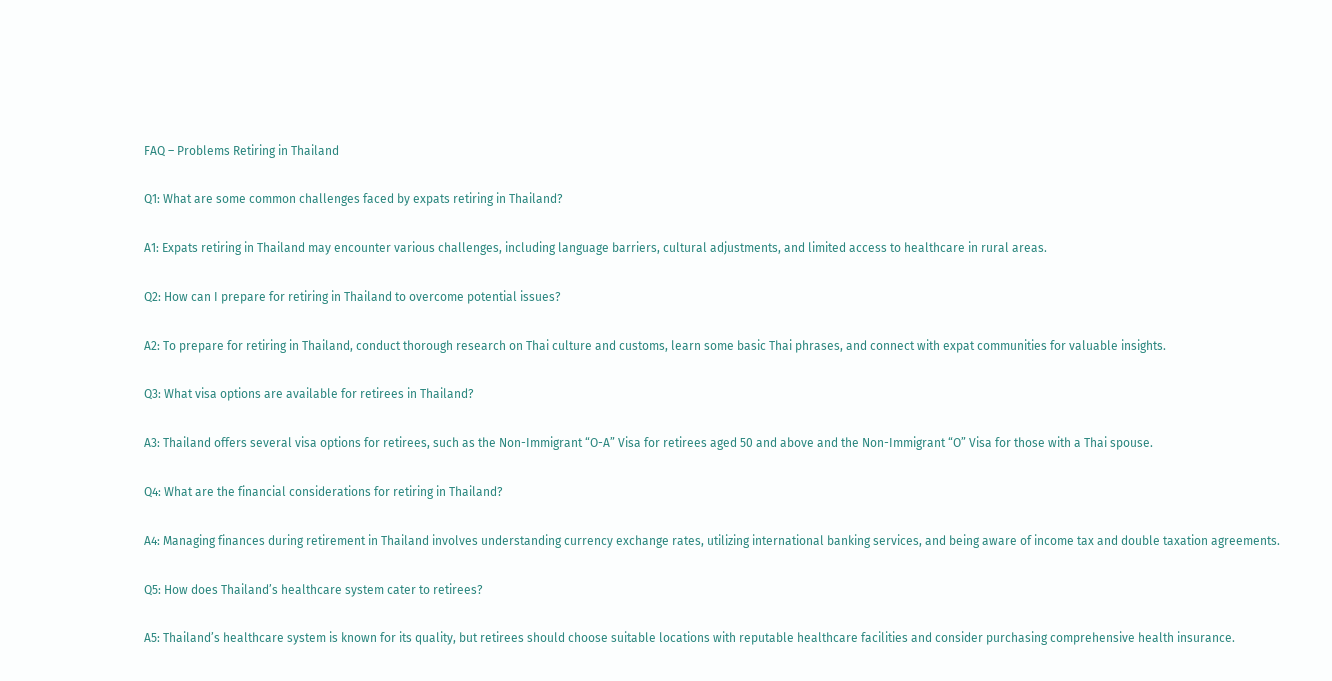FAQ – Problems Retiring in Thailand

Q1: What are some common challenges faced by expats retiring in Thailand?

A1: Expats retiring in Thailand may encounter various challenges, including language barriers, cultural adjustments, and limited access to healthcare in rural areas.

Q2: How can I prepare for retiring in Thailand to overcome potential issues?

A2: To prepare for retiring in Thailand, conduct thorough research on Thai culture and customs, learn some basic Thai phrases, and connect with expat communities for valuable insights.

Q3: What visa options are available for retirees in Thailand?

A3: Thailand offers several visa options for retirees, such as the Non-Immigrant “O-A” Visa for retirees aged 50 and above and the Non-Immigrant “O” Visa for those with a Thai spouse.

Q4: What are the financial considerations for retiring in Thailand?

A4: Managing finances during retirement in Thailand involves understanding currency exchange rates, utilizing international banking services, and being aware of income tax and double taxation agreements.

Q5: How does Thailand’s healthcare system cater to retirees?

A5: Thailand’s healthcare system is known for its quality, but retirees should choose suitable locations with reputable healthcare facilities and consider purchasing comprehensive health insurance.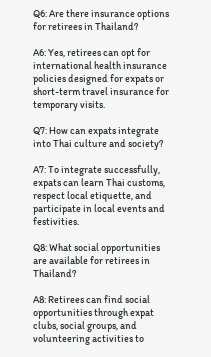Q6: Are there insurance options for retirees in Thailand?

A6: Yes, retirees can opt for international health insurance policies designed for expats or short-term travel insurance for temporary visits.

Q7: How can expats integrate into Thai culture and society?

A7: To integrate successfully, expats can learn Thai customs, respect local etiquette, and participate in local events and festivities.

Q8: What social opportunities are available for retirees in Thailand?

A8: Retirees can find social opportunities through expat clubs, social groups, and volunteering activities to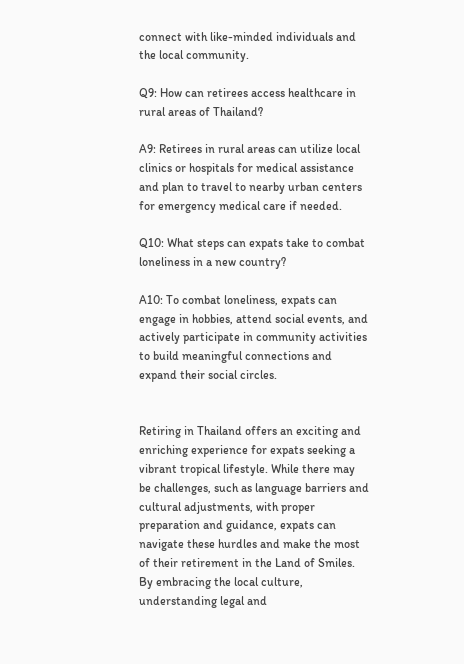connect with like-minded individuals and the local community.

Q9: How can retirees access healthcare in rural areas of Thailand?

A9: Retirees in rural areas can utilize local clinics or hospitals for medical assistance and plan to travel to nearby urban centers for emergency medical care if needed.

Q10: What steps can expats take to combat loneliness in a new country?

A10: To combat loneliness, expats can engage in hobbies, attend social events, and actively participate in community activities to build meaningful connections and expand their social circles.


Retiring in Thailand offers an exciting and enriching experience for expats seeking a vibrant tropical lifestyle. While there may be challenges, such as language barriers and cultural adjustments, with proper preparation and guidance, expats can navigate these hurdles and make the most of their retirement in the Land of Smiles. By embracing the local culture, understanding legal and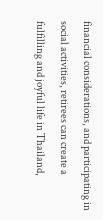financial considerations, and participating in social activities, retirees can create a fulfilling and joyful life in Thailand,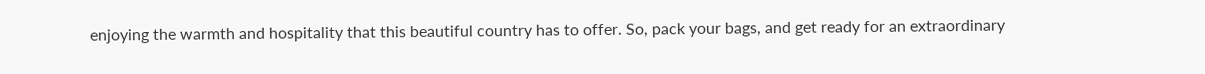enjoying the warmth and hospitality that this beautiful country has to offer. So, pack your bags, and get ready for an extraordinary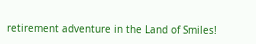retirement adventure in the Land of Smiles!